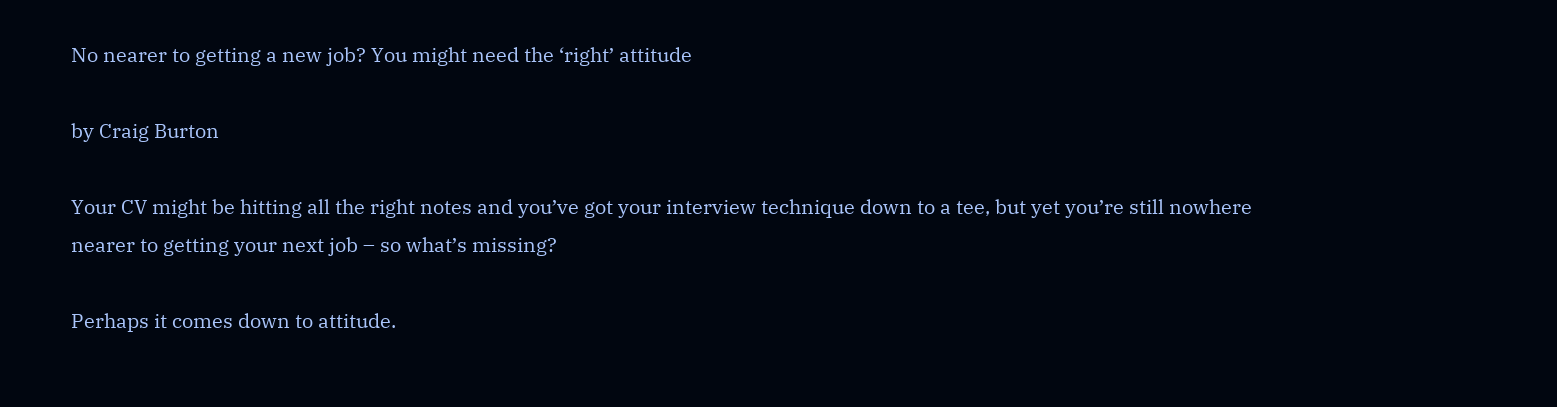No nearer to getting a new job? You might need the ‘right’ attitude

by Craig Burton

Your CV might be hitting all the right notes and you’ve got your interview technique down to a tee, but yet you’re still nowhere nearer to getting your next job – so what’s missing?

Perhaps it comes down to attitude.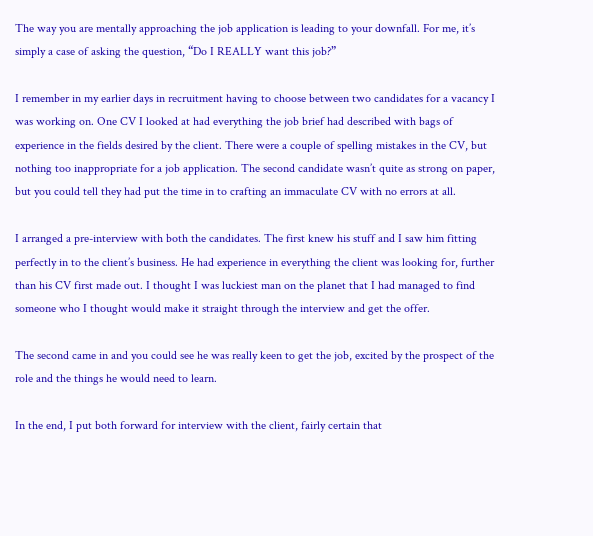The way you are mentally approaching the job application is leading to your downfall. For me, it’s simply a case of asking the question, “Do I REALLY want this job?”

I remember in my earlier days in recruitment having to choose between two candidates for a vacancy I was working on. One CV I looked at had everything the job brief had described with bags of experience in the fields desired by the client. There were a couple of spelling mistakes in the CV, but nothing too inappropriate for a job application. The second candidate wasn’t quite as strong on paper, but you could tell they had put the time in to crafting an immaculate CV with no errors at all.

I arranged a pre-interview with both the candidates. The first knew his stuff and I saw him fitting perfectly in to the client’s business. He had experience in everything the client was looking for, further than his CV first made out. I thought I was luckiest man on the planet that I had managed to find someone who I thought would make it straight through the interview and get the offer.

The second came in and you could see he was really keen to get the job, excited by the prospect of the role and the things he would need to learn.

In the end, I put both forward for interview with the client, fairly certain that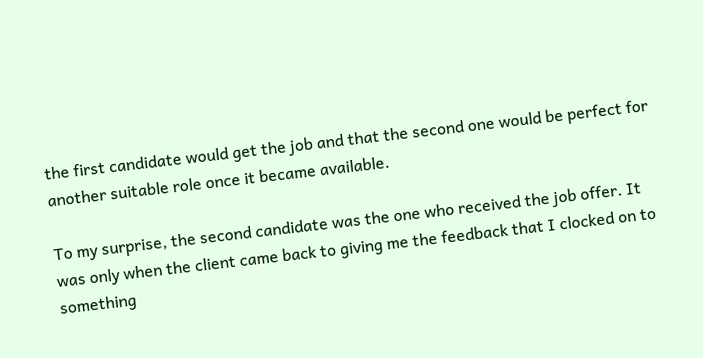the first candidate would get the job and that the second one would be perfect for another suitable role once it became available.

To my surprise, the second candidate was the one who received the job offer. It was only when the client came back to giving me the feedback that I clocked on to something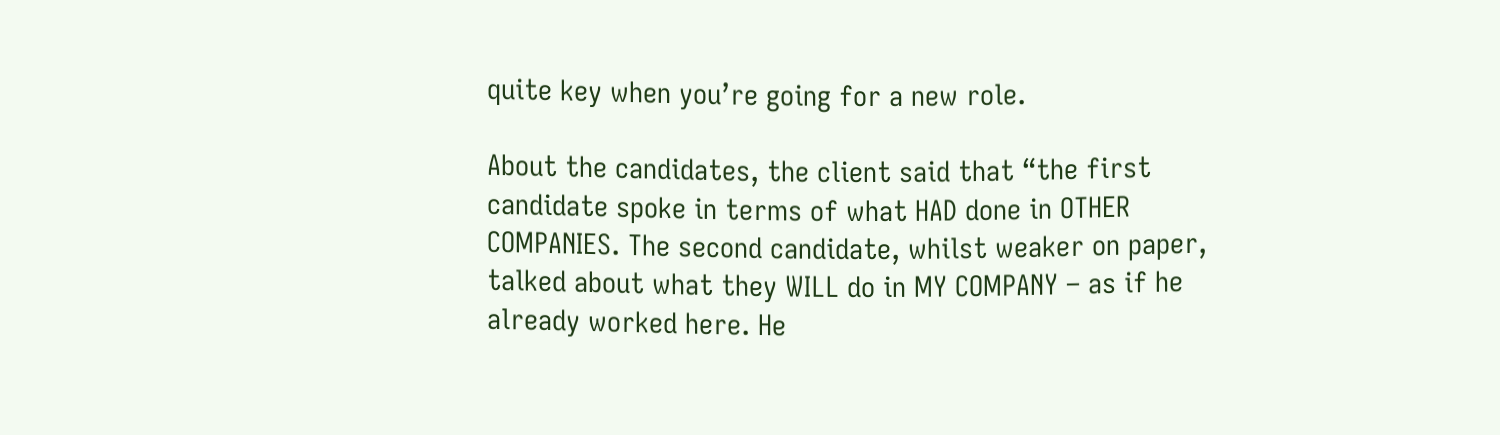quite key when you’re going for a new role.

About the candidates, the client said that “the first candidate spoke in terms of what HAD done in OTHER COMPANIES. The second candidate, whilst weaker on paper, talked about what they WILL do in MY COMPANY – as if he already worked here. He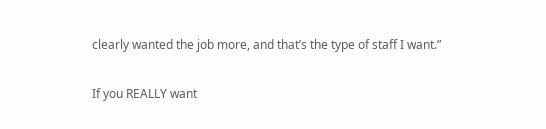clearly wanted the job more, and that’s the type of staff I want.”

If you REALLY want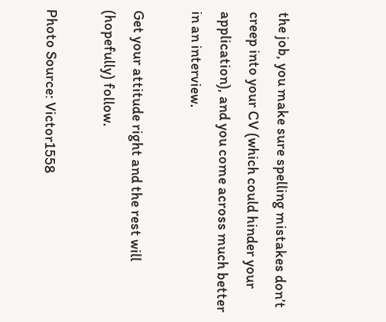the job, you make sure spelling mistakes don’t creep into your CV (which could hinder your application), and you come across much better in an interview.

Get your attitude right and the rest will (hopefully) follow.

Photo Source: Victor1558